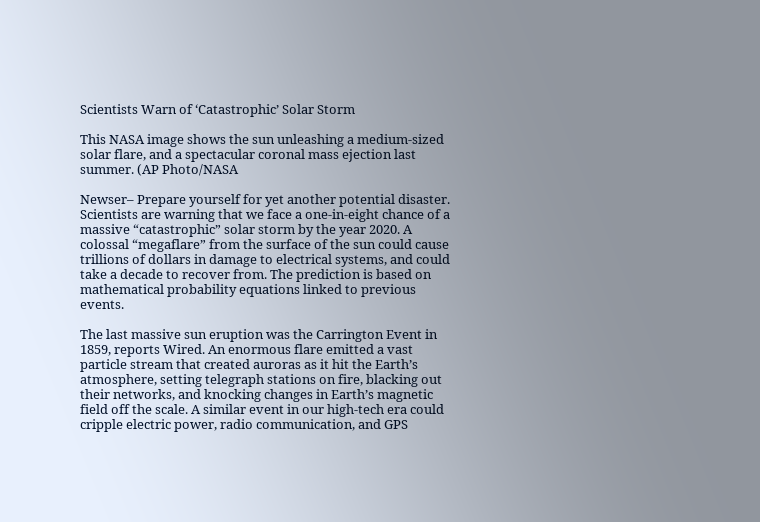Scientists Warn of ‘Catastrophic’ Solar Storm

This NASA image shows the sun unleashing a medium-sized solar flare, and a spectacular coronal mass ejection last summer. (AP Photo/NASA

Newser– Prepare yourself for yet another potential disaster. Scientists are warning that we face a one-in-eight chance of a massive “catastrophic” solar storm by the year 2020. A colossal “megaflare” from the surface of the sun could cause trillions of dollars in damage to electrical systems, and could take a decade to recover from. The prediction is based on mathematical probability equations linked to previous events.

The last massive sun eruption was the Carrington Event in 1859, reports Wired. An enormous flare emitted a vast particle stream that created auroras as it hit the Earth’s atmosphere, setting telegraph stations on fire, blacking out their networks, and knocking changes in Earth’s magnetic field off the scale. A similar event in our high-tech era could cripple electric power, radio communication, and GPS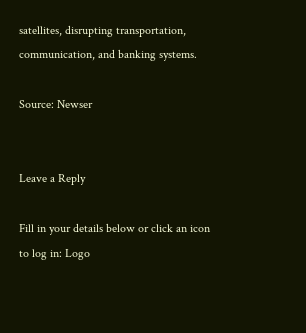satellites, disrupting transportation, communication, and banking systems.

Source: Newser


Leave a Reply

Fill in your details below or click an icon to log in: Logo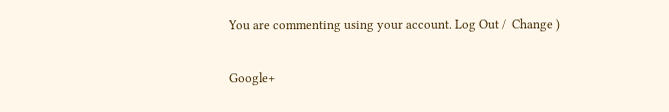You are commenting using your account. Log Out /  Change )

Google+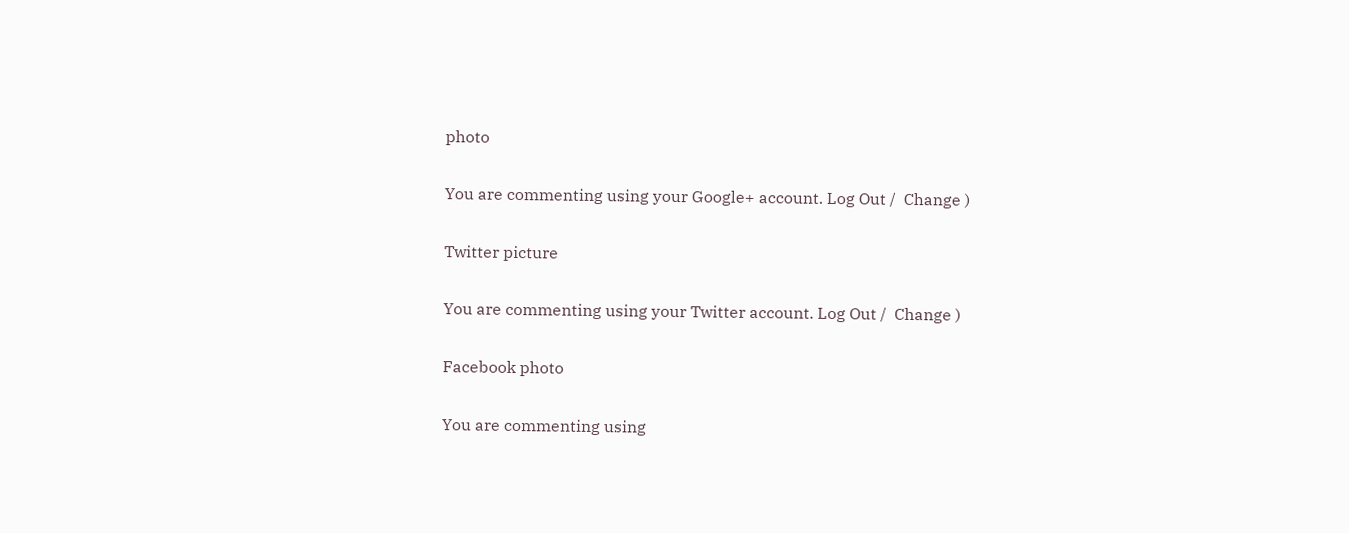photo

You are commenting using your Google+ account. Log Out /  Change )

Twitter picture

You are commenting using your Twitter account. Log Out /  Change )

Facebook photo

You are commenting using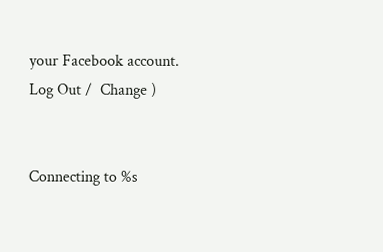your Facebook account. Log Out /  Change )


Connecting to %s